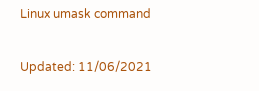Linux umask command

Updated: 11/06/2021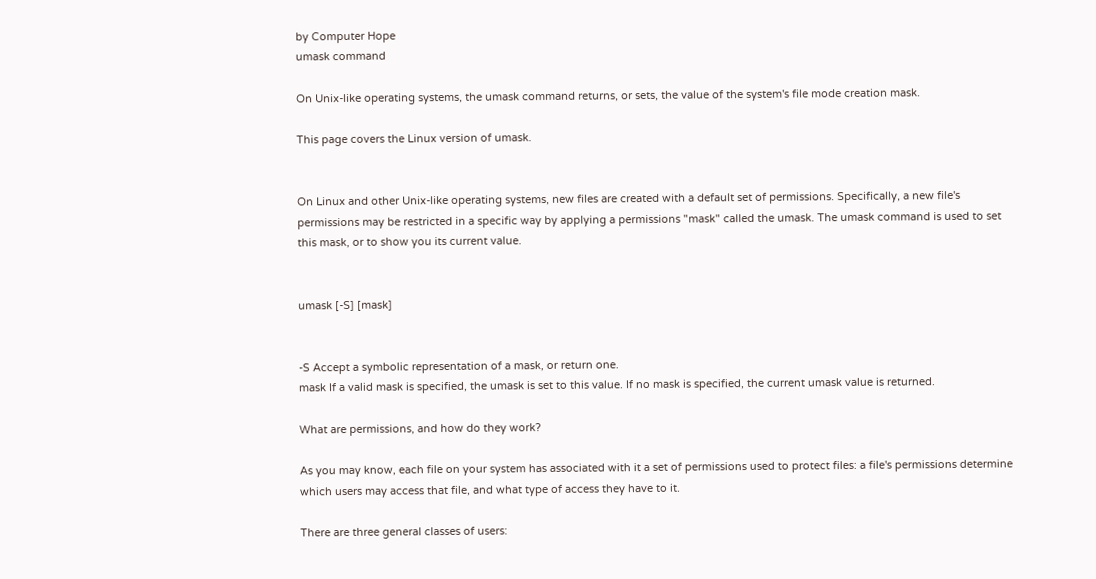by Computer Hope
umask command

On Unix-like operating systems, the umask command returns, or sets, the value of the system's file mode creation mask.

This page covers the Linux version of umask.


On Linux and other Unix-like operating systems, new files are created with a default set of permissions. Specifically, a new file's permissions may be restricted in a specific way by applying a permissions "mask" called the umask. The umask command is used to set this mask, or to show you its current value.


umask [-S] [mask]


-S Accept a symbolic representation of a mask, or return one.
mask If a valid mask is specified, the umask is set to this value. If no mask is specified, the current umask value is returned.

What are permissions, and how do they work?

As you may know, each file on your system has associated with it a set of permissions used to protect files: a file's permissions determine which users may access that file, and what type of access they have to it.

There are three general classes of users: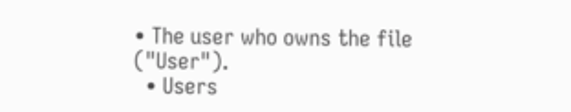• The user who owns the file ("User").
  • Users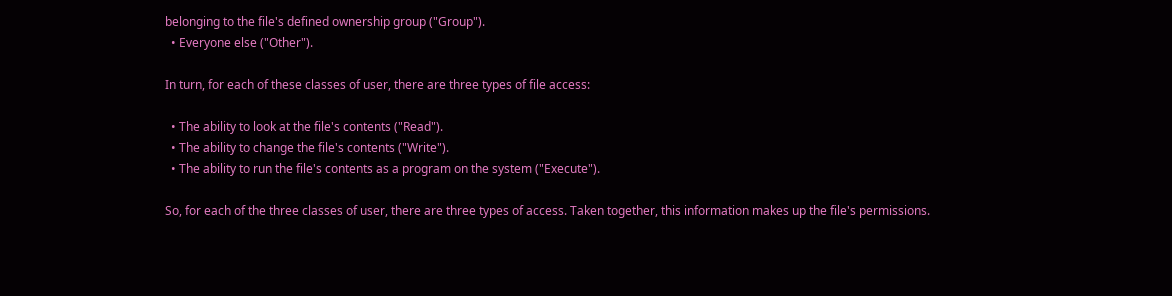belonging to the file's defined ownership group ("Group").
  • Everyone else ("Other").

In turn, for each of these classes of user, there are three types of file access:

  • The ability to look at the file's contents ("Read").
  • The ability to change the file's contents ("Write").
  • The ability to run the file's contents as a program on the system ("Execute").

So, for each of the three classes of user, there are three types of access. Taken together, this information makes up the file's permissions.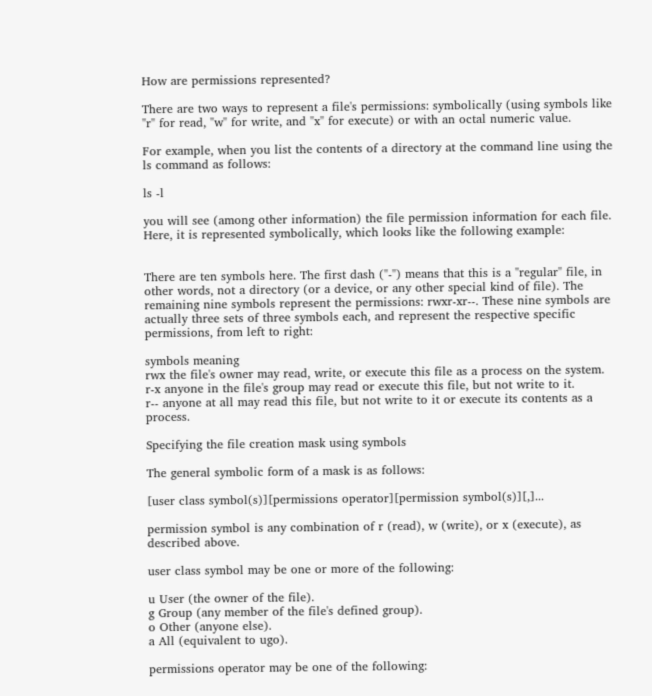How are permissions represented?

There are two ways to represent a file's permissions: symbolically (using symbols like "r" for read, "w" for write, and "x" for execute) or with an octal numeric value.

For example, when you list the contents of a directory at the command line using the ls command as follows:

ls -l

you will see (among other information) the file permission information for each file. Here, it is represented symbolically, which looks like the following example:


There are ten symbols here. The first dash ("-") means that this is a "regular" file, in other words, not a directory (or a device, or any other special kind of file). The remaining nine symbols represent the permissions: rwxr-xr--. These nine symbols are actually three sets of three symbols each, and represent the respective specific permissions, from left to right:

symbols meaning
rwx the file's owner may read, write, or execute this file as a process on the system.
r-x anyone in the file's group may read or execute this file, but not write to it.
r-- anyone at all may read this file, but not write to it or execute its contents as a process.

Specifying the file creation mask using symbols

The general symbolic form of a mask is as follows:

[user class symbol(s)][permissions operator][permission symbol(s)][,]...

permission symbol is any combination of r (read), w (write), or x (execute), as described above.

user class symbol may be one or more of the following:

u User (the owner of the file).
g Group (any member of the file's defined group).
o Other (anyone else).
a All (equivalent to ugo).

permissions operator may be one of the following: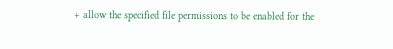+ allow the specified file permissions to be enabled for the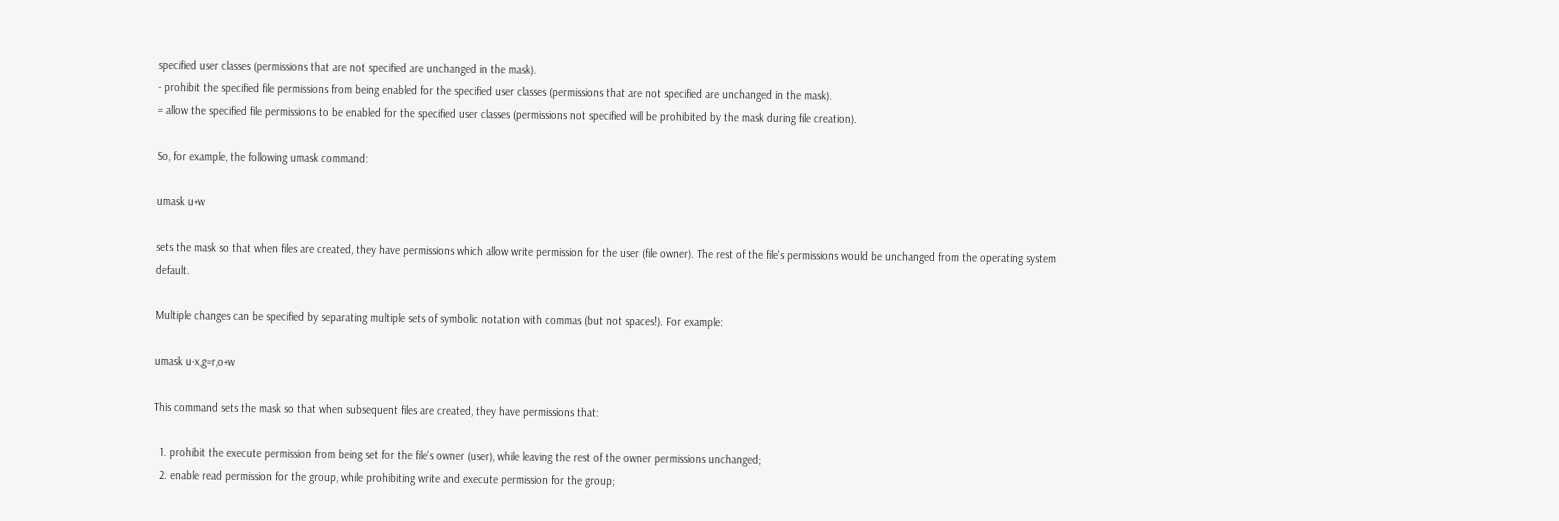specified user classes (permissions that are not specified are unchanged in the mask).
- prohibit the specified file permissions from being enabled for the specified user classes (permissions that are not specified are unchanged in the mask).
= allow the specified file permissions to be enabled for the specified user classes (permissions not specified will be prohibited by the mask during file creation).

So, for example, the following umask command:

umask u+w

sets the mask so that when files are created, they have permissions which allow write permission for the user (file owner). The rest of the file's permissions would be unchanged from the operating system default.

Multiple changes can be specified by separating multiple sets of symbolic notation with commas (but not spaces!). For example:

umask u-x,g=r,o+w

This command sets the mask so that when subsequent files are created, they have permissions that:

  1. prohibit the execute permission from being set for the file's owner (user), while leaving the rest of the owner permissions unchanged;
  2. enable read permission for the group, while prohibiting write and execute permission for the group;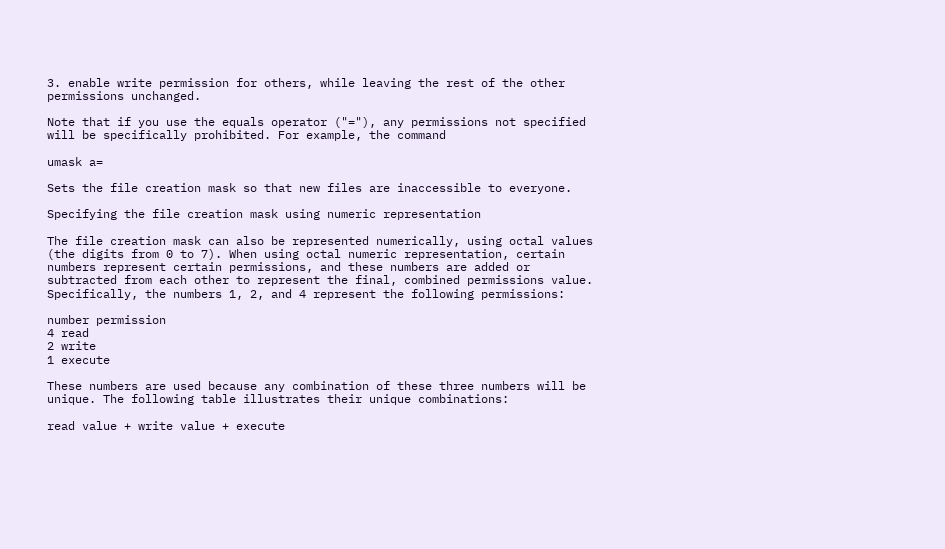3. enable write permission for others, while leaving the rest of the other permissions unchanged.

Note that if you use the equals operator ("="), any permissions not specified will be specifically prohibited. For example, the command

umask a=

Sets the file creation mask so that new files are inaccessible to everyone.

Specifying the file creation mask using numeric representation

The file creation mask can also be represented numerically, using octal values (the digits from 0 to 7). When using octal numeric representation, certain numbers represent certain permissions, and these numbers are added or subtracted from each other to represent the final, combined permissions value. Specifically, the numbers 1, 2, and 4 represent the following permissions:

number permission
4 read
2 write
1 execute

These numbers are used because any combination of these three numbers will be unique. The following table illustrates their unique combinations:

read value + write value + execute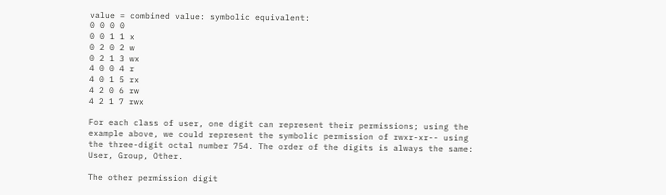value = combined value: symbolic equivalent:
0 0 0 0
0 0 1 1 x
0 2 0 2 w
0 2 1 3 wx
4 0 0 4 r
4 0 1 5 rx
4 2 0 6 rw
4 2 1 7 rwx

For each class of user, one digit can represent their permissions; using the example above, we could represent the symbolic permission of rwxr-xr-- using the three-digit octal number 754. The order of the digits is always the same: User, Group, Other.

The other permission digit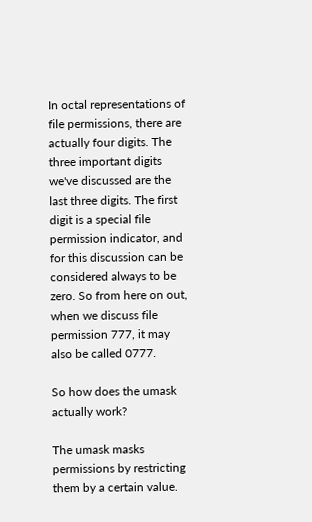In octal representations of file permissions, there are actually four digits. The three important digits we've discussed are the last three digits. The first digit is a special file permission indicator, and for this discussion can be considered always to be zero. So from here on out, when we discuss file permission 777, it may also be called 0777.

So how does the umask actually work?

The umask masks permissions by restricting them by a certain value.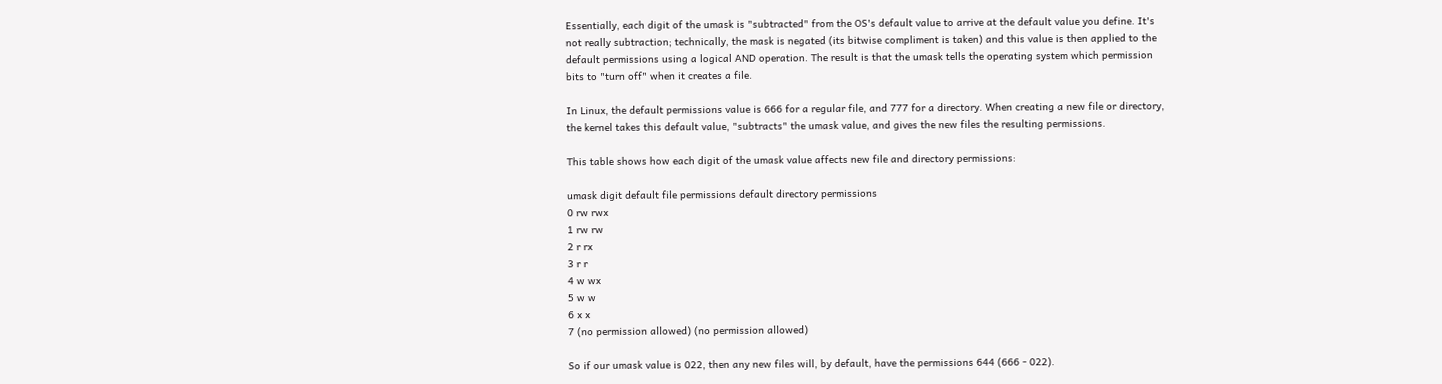Essentially, each digit of the umask is "subtracted" from the OS's default value to arrive at the default value you define. It's not really subtraction; technically, the mask is negated (its bitwise compliment is taken) and this value is then applied to the default permissions using a logical AND operation. The result is that the umask tells the operating system which permission bits to "turn off" when it creates a file.

In Linux, the default permissions value is 666 for a regular file, and 777 for a directory. When creating a new file or directory, the kernel takes this default value, "subtracts" the umask value, and gives the new files the resulting permissions.

This table shows how each digit of the umask value affects new file and directory permissions:

umask digit default file permissions default directory permissions
0 rw rwx
1 rw rw
2 r rx
3 r r
4 w wx
5 w w
6 x x
7 (no permission allowed) (no permission allowed)

So if our umask value is 022, then any new files will, by default, have the permissions 644 (666 - 022).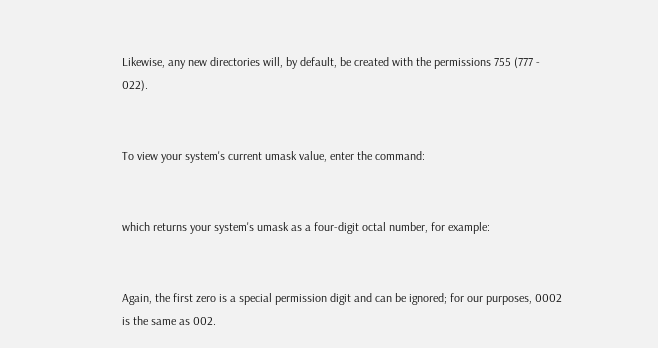Likewise, any new directories will, by default, be created with the permissions 755 (777 - 022).


To view your system's current umask value, enter the command:


which returns your system's umask as a four-digit octal number, for example:


Again, the first zero is a special permission digit and can be ignored; for our purposes, 0002 is the same as 002.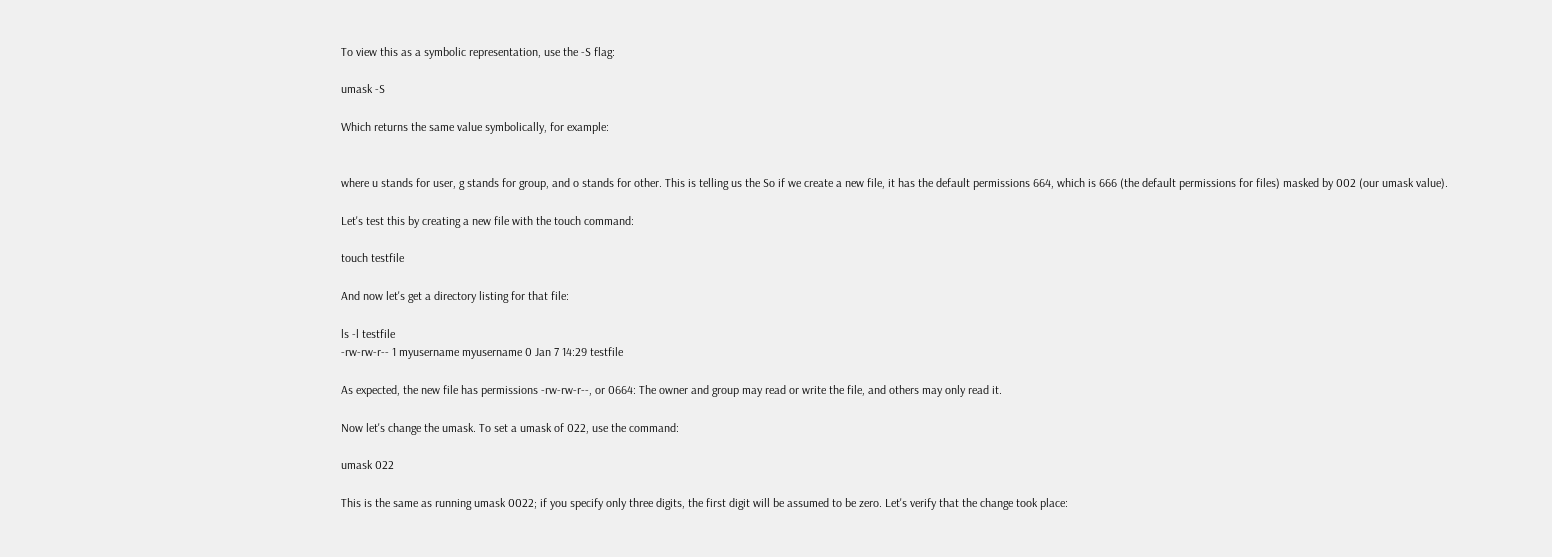To view this as a symbolic representation, use the -S flag:

umask -S

Which returns the same value symbolically, for example:


where u stands for user, g stands for group, and o stands for other. This is telling us the So if we create a new file, it has the default permissions 664, which is 666 (the default permissions for files) masked by 002 (our umask value).

Let's test this by creating a new file with the touch command:

touch testfile

And now let's get a directory listing for that file:

ls -l testfile
-rw-rw-r-- 1 myusername myusername 0 Jan 7 14:29 testfile

As expected, the new file has permissions -rw-rw-r--, or 0664: The owner and group may read or write the file, and others may only read it.

Now let's change the umask. To set a umask of 022, use the command:

umask 022

This is the same as running umask 0022; if you specify only three digits, the first digit will be assumed to be zero. Let's verify that the change took place: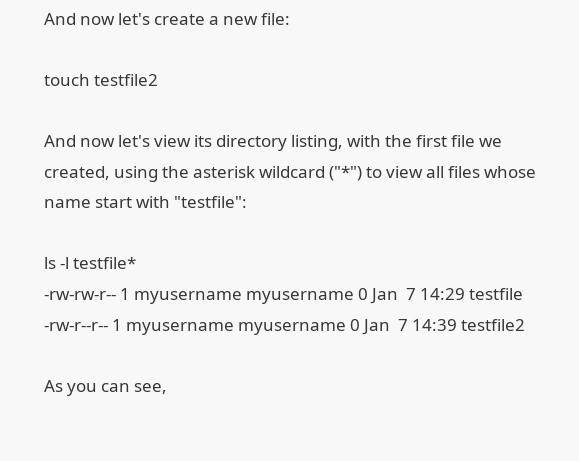And now let's create a new file:

touch testfile2

And now let's view its directory listing, with the first file we created, using the asterisk wildcard ("*") to view all files whose name start with "testfile":

ls -l testfile*
-rw-rw-r-- 1 myusername myusername 0 Jan  7 14:29 testfile
-rw-r--r-- 1 myusername myusername 0 Jan  7 14:39 testfile2

As you can see,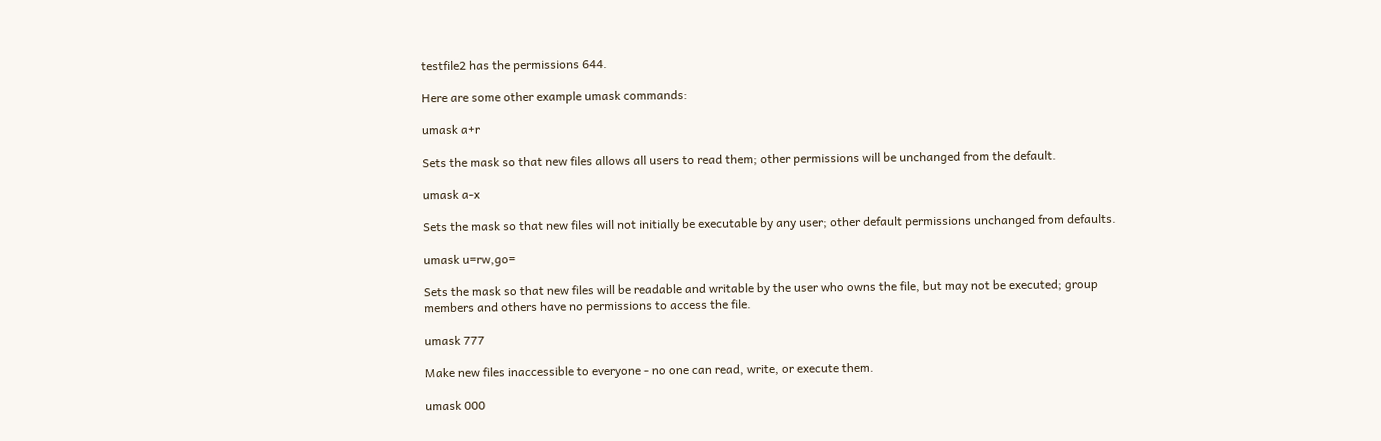testfile2 has the permissions 644.

Here are some other example umask commands:

umask a+r

Sets the mask so that new files allows all users to read them; other permissions will be unchanged from the default.

umask a-x

Sets the mask so that new files will not initially be executable by any user; other default permissions unchanged from defaults.

umask u=rw,go=

Sets the mask so that new files will be readable and writable by the user who owns the file, but may not be executed; group members and others have no permissions to access the file.

umask 777

Make new files inaccessible to everyone - no one can read, write, or execute them.

umask 000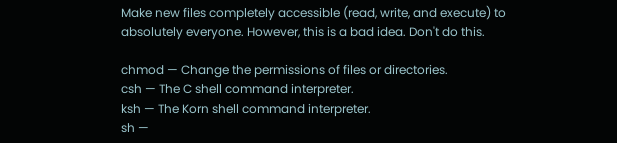Make new files completely accessible (read, write, and execute) to absolutely everyone. However, this is a bad idea. Don't do this.

chmod — Change the permissions of files or directories.
csh — The C shell command interpreter.
ksh — The Korn shell command interpreter.
sh —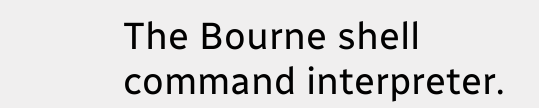The Bourne shell command interpreter.